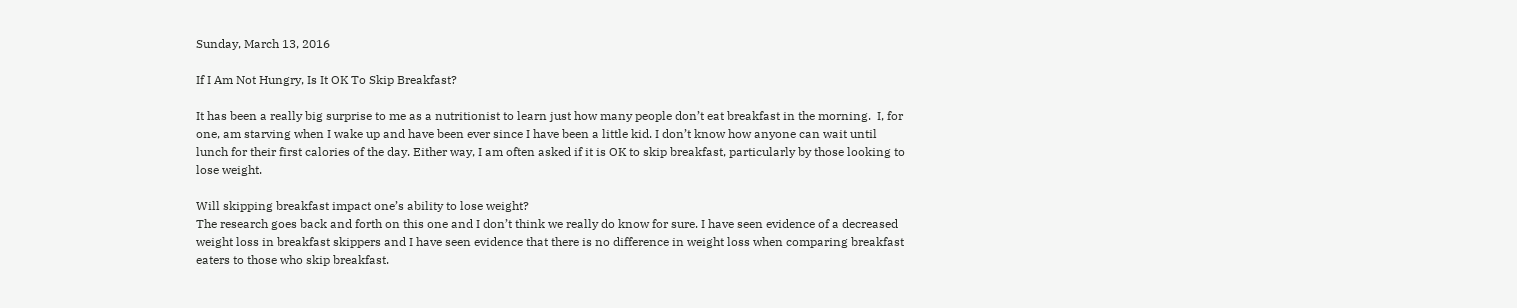Sunday, March 13, 2016

If I Am Not Hungry, Is It OK To Skip Breakfast?

It has been a really big surprise to me as a nutritionist to learn just how many people don’t eat breakfast in the morning.  I, for one, am starving when I wake up and have been ever since I have been a little kid. I don’t know how anyone can wait until lunch for their first calories of the day. Either way, I am often asked if it is OK to skip breakfast, particularly by those looking to lose weight.

Will skipping breakfast impact one’s ability to lose weight?
The research goes back and forth on this one and I don’t think we really do know for sure. I have seen evidence of a decreased weight loss in breakfast skippers and I have seen evidence that there is no difference in weight loss when comparing breakfast eaters to those who skip breakfast.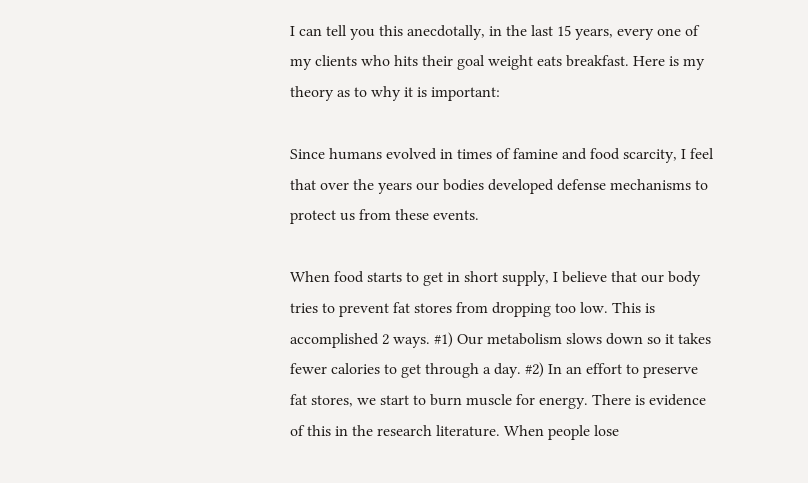I can tell you this anecdotally, in the last 15 years, every one of my clients who hits their goal weight eats breakfast. Here is my theory as to why it is important:

Since humans evolved in times of famine and food scarcity, I feel that over the years our bodies developed defense mechanisms to protect us from these events.

When food starts to get in short supply, I believe that our body tries to prevent fat stores from dropping too low. This is accomplished 2 ways. #1) Our metabolism slows down so it takes fewer calories to get through a day. #2) In an effort to preserve fat stores, we start to burn muscle for energy. There is evidence of this in the research literature. When people lose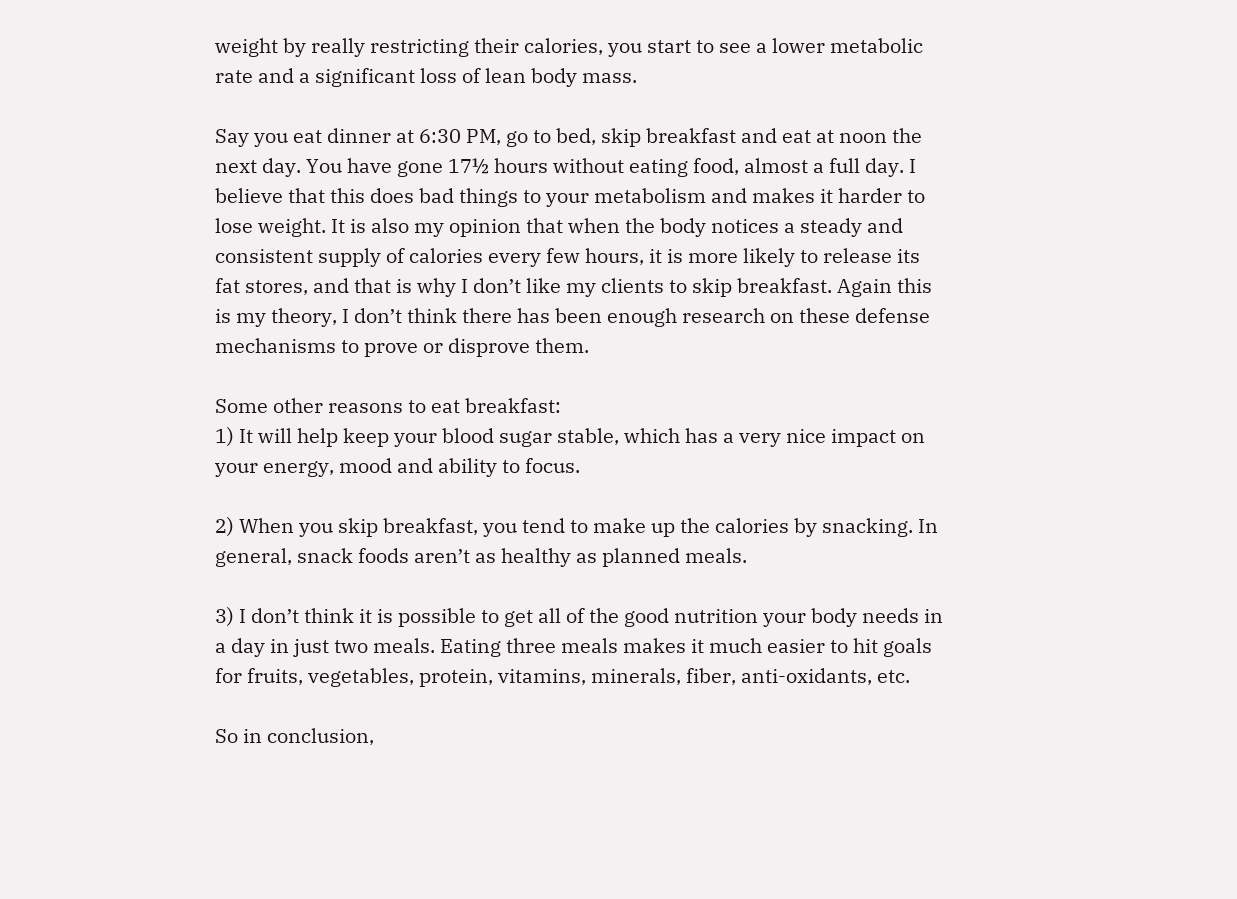weight by really restricting their calories, you start to see a lower metabolic rate and a significant loss of lean body mass.

Say you eat dinner at 6:30 PM, go to bed, skip breakfast and eat at noon the next day. You have gone 17½ hours without eating food, almost a full day. I believe that this does bad things to your metabolism and makes it harder to lose weight. It is also my opinion that when the body notices a steady and consistent supply of calories every few hours, it is more likely to release its fat stores, and that is why I don’t like my clients to skip breakfast. Again this is my theory, I don’t think there has been enough research on these defense mechanisms to prove or disprove them.

Some other reasons to eat breakfast:
1) It will help keep your blood sugar stable, which has a very nice impact on your energy, mood and ability to focus.

2) When you skip breakfast, you tend to make up the calories by snacking. In general, snack foods aren’t as healthy as planned meals.

3) I don’t think it is possible to get all of the good nutrition your body needs in a day in just two meals. Eating three meals makes it much easier to hit goals for fruits, vegetables, protein, vitamins, minerals, fiber, anti-oxidants, etc.

So in conclusion,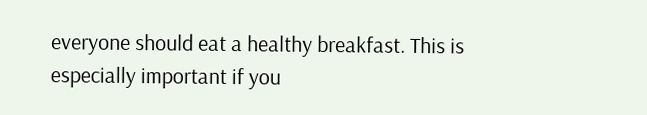everyone should eat a healthy breakfast. This is especially important if you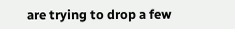are trying to drop a few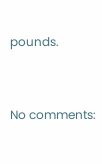pounds.


No comments: